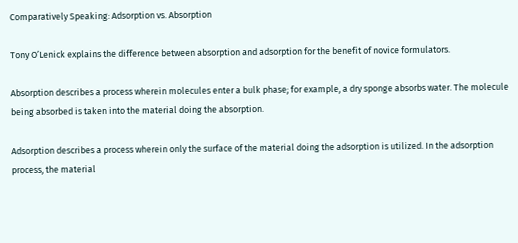Comparatively Speaking: Adsorption vs. Absorption

Tony O’Lenick explains the difference between absorption and adsorption for the benefit of novice formulators.

Absorption describes a process wherein molecules enter a bulk phase; for example, a dry sponge absorbs water. The molecule being absorbed is taken into the material doing the absorption.

Adsorption describes a process wherein only the surface of the material doing the adsorption is utilized. In the adsorption process, the material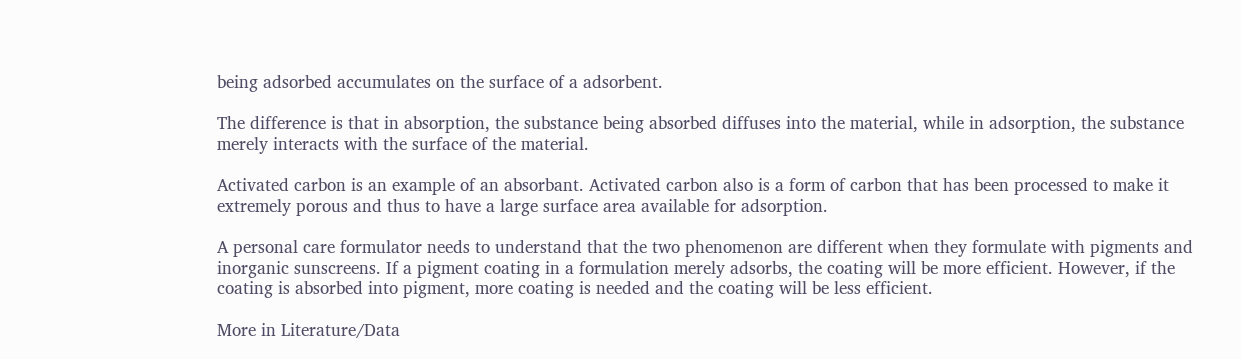being adsorbed accumulates on the surface of a adsorbent.

The difference is that in absorption, the substance being absorbed diffuses into the material, while in adsorption, the substance merely interacts with the surface of the material.

Activated carbon is an example of an absorbant. Activated carbon also is a form of carbon that has been processed to make it extremely porous and thus to have a large surface area available for adsorption.

A personal care formulator needs to understand that the two phenomenon are different when they formulate with pigments and inorganic sunscreens. If a pigment coating in a formulation merely adsorbs, the coating will be more efficient. However, if the coating is absorbed into pigment, more coating is needed and the coating will be less efficient.

More in Literature/Data